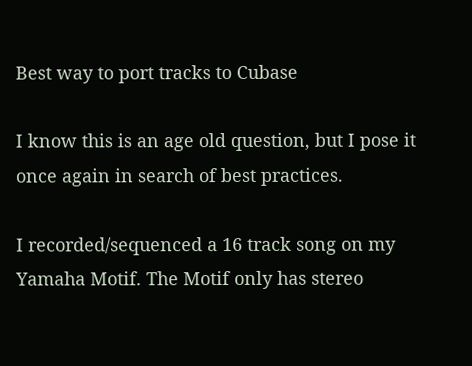Best way to port tracks to Cubase

I know this is an age old question, but I pose it once again in search of best practices.

I recorded/sequenced a 16 track song on my Yamaha Motif. The Motif only has stereo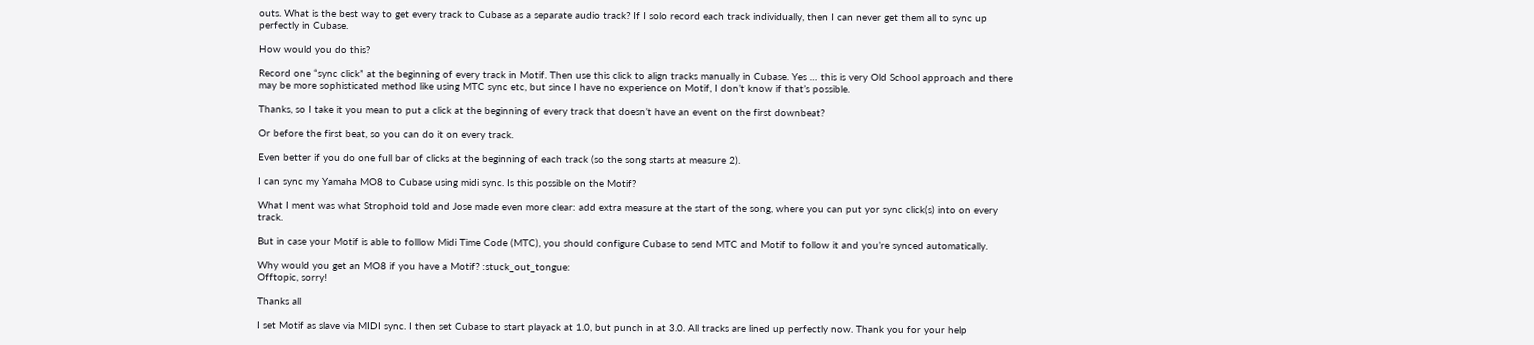outs. What is the best way to get every track to Cubase as a separate audio track? If I solo record each track individually, then I can never get them all to sync up perfectly in Cubase.

How would you do this?

Record one “sync click” at the beginning of every track in Motif. Then use this click to align tracks manually in Cubase. Yes … this is very Old School approach and there may be more sophisticated method like using MTC sync etc, but since I have no experience on Motif, I don’t know if that’s possible.

Thanks, so I take it you mean to put a click at the beginning of every track that doesn’t have an event on the first downbeat?

Or before the first beat, so you can do it on every track.

Even better if you do one full bar of clicks at the beginning of each track (so the song starts at measure 2).

I can sync my Yamaha MO8 to Cubase using midi sync. Is this possible on the Motif?

What I ment was what Strophoid told and Jose made even more clear: add extra measure at the start of the song, where you can put yor sync click(s) into on every track.

But in case your Motif is able to folllow Midi Time Code (MTC), you should configure Cubase to send MTC and Motif to follow it and you’re synced automatically.

Why would you get an MO8 if you have a Motif? :stuck_out_tongue:
Offtopic, sorry!

Thanks all

I set Motif as slave via MIDI sync. I then set Cubase to start playack at 1.0, but punch in at 3.0. All tracks are lined up perfectly now. Thank you for your help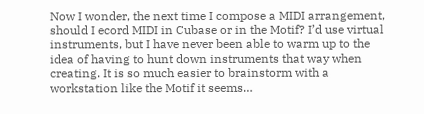Now I wonder, the next time I compose a MIDI arrangement, should I ecord MIDI in Cubase or in the Motif? I’d use virtual instruments, but I have never been able to warm up to the idea of having to hunt down instruments that way when creating. It is so much easier to brainstorm with a workstation like the Motif it seems…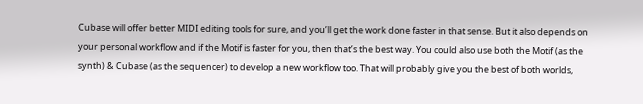Cubase will offer better MIDI editing tools for sure, and you’ll get the work done faster in that sense. But it also depends on your personal workflow and if the Motif is faster for you, then that’s the best way. You could also use both the Motif (as the synth) & Cubase (as the sequencer) to develop a new workflow too. That will probably give you the best of both worlds,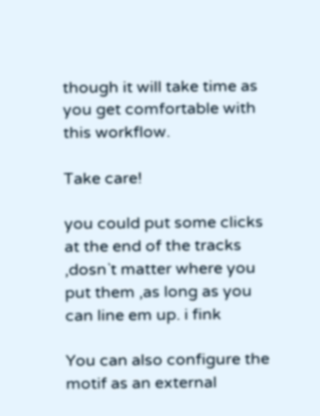though it will take time as you get comfortable with this workflow.

Take care!

you could put some clicks at the end of the tracks ,dosn`t matter where you put them ,as long as you can line em up. i fink

You can also configure the motif as an external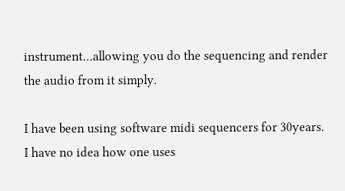instrument…allowing you do the sequencing and render the audio from it simply.

I have been using software midi sequencers for 30years. I have no idea how one uses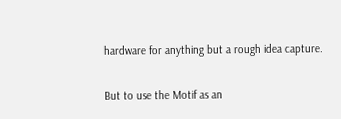hardware for anything but a rough idea capture.

But to use the Motif as an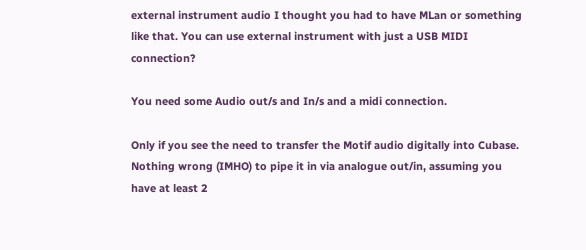external instrument audio I thought you had to have MLan or something like that. You can use external instrument with just a USB MIDI connection?

You need some Audio out/s and In/s and a midi connection.

Only if you see the need to transfer the Motif audio digitally into Cubase. Nothing wrong (IMHO) to pipe it in via analogue out/in, assuming you have at least 2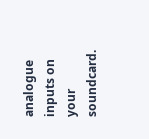analogue inputs on your soundcard.